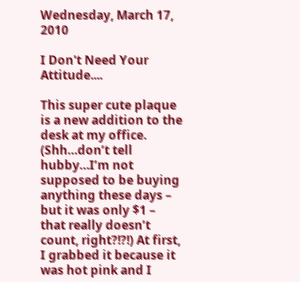Wednesday, March 17, 2010

I Don't Need Your Attitude....

This super cute plaque is a new addition to the desk at my office. (Shh…don’t tell hubby…I’m not supposed to be buying anything these days – but it was only $1 – that really doesn’t count, right?!?!) At first, I grabbed it because it was hot pink and I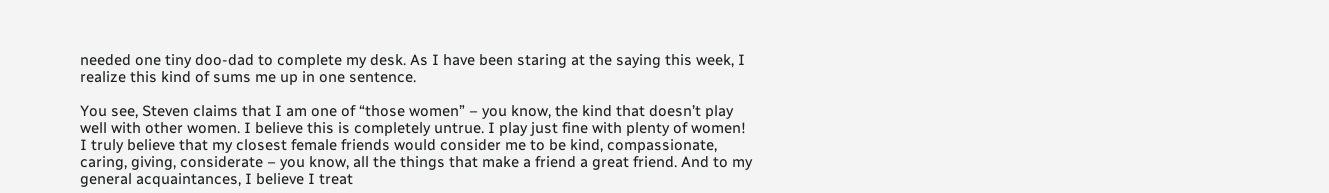needed one tiny doo-dad to complete my desk. As I have been staring at the saying this week, I realize this kind of sums me up in one sentence.

You see, Steven claims that I am one of “those women” – you know, the kind that doesn’t play well with other women. I believe this is completely untrue. I play just fine with plenty of women! I truly believe that my closest female friends would consider me to be kind, compassionate, caring, giving, considerate – you know, all the things that make a friend a great friend. And to my general acquaintances, I believe I treat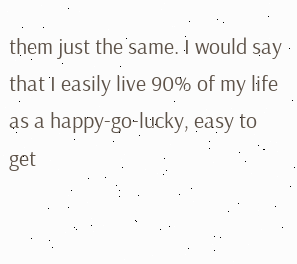them just the same. I would say that I easily live 90% of my life as a happy-go-lucky, easy to get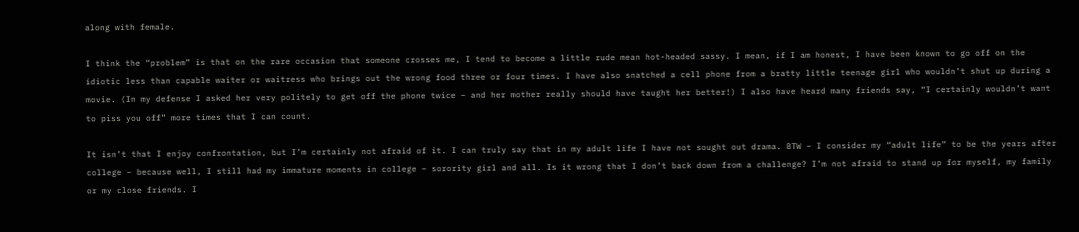along with female.

I think the “problem” is that on the rare occasion that someone crosses me, I tend to become a little rude mean hot-headed sassy. I mean, if I am honest, I have been known to go off on the idiotic less than capable waiter or waitress who brings out the wrong food three or four times. I have also snatched a cell phone from a bratty little teenage girl who wouldn’t shut up during a movie. (In my defense I asked her very politely to get off the phone twice – and her mother really should have taught her better!) I also have heard many friends say, “I certainly wouldn’t want to piss you off” more times that I can count.

It isn’t that I enjoy confrontation, but I’m certainly not afraid of it. I can truly say that in my adult life I have not sought out drama. BTW – I consider my “adult life” to be the years after college – because well, I still had my immature moments in college – sorority girl and all. Is it wrong that I don’t back down from a challenge? I’m not afraid to stand up for myself, my family or my close friends. I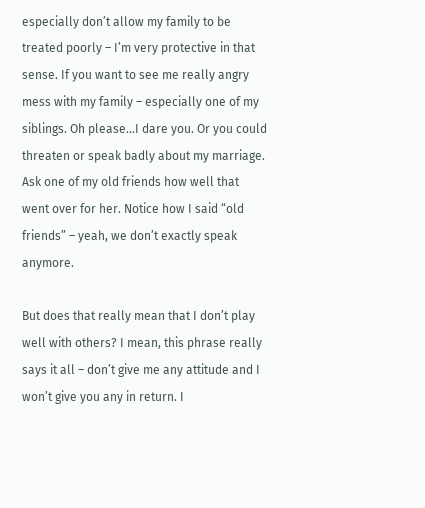especially don’t allow my family to be treated poorly – I’m very protective in that sense. If you want to see me really angry mess with my family – especially one of my siblings. Oh please…I dare you. Or you could threaten or speak badly about my marriage. Ask one of my old friends how well that went over for her. Notice how I said “old friends” – yeah, we don’t exactly speak anymore.

But does that really mean that I don’t play well with others? I mean, this phrase really says it all – don’t give me any attitude and I won’t give you any in return. I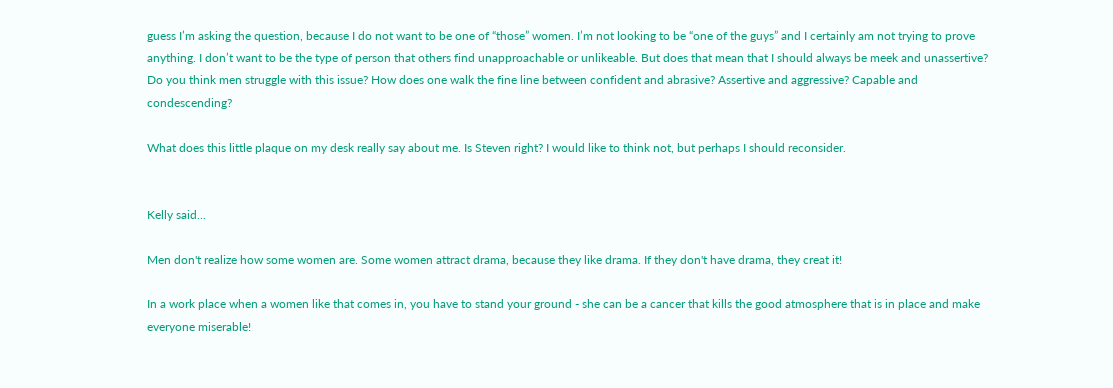guess I’m asking the question, because I do not want to be one of “those” women. I’m not looking to be “one of the guys” and I certainly am not trying to prove anything. I don’t want to be the type of person that others find unapproachable or unlikeable. But does that mean that I should always be meek and unassertive? Do you think men struggle with this issue? How does one walk the fine line between confident and abrasive? Assertive and aggressive? Capable and condescending?

What does this little plaque on my desk really say about me. Is Steven right? I would like to think not, but perhaps I should reconsider.


Kelly said...

Men don't realize how some women are. Some women attract drama, because they like drama. If they don't have drama, they creat it!

In a work place when a women like that comes in, you have to stand your ground - she can be a cancer that kills the good atmosphere that is in place and make everyone miserable!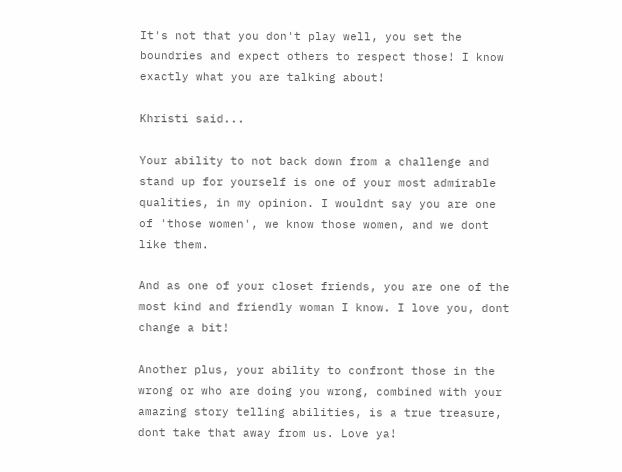It's not that you don't play well, you set the boundries and expect others to respect those! I know exactly what you are talking about!

Khristi said...

Your ability to not back down from a challenge and stand up for yourself is one of your most admirable qualities, in my opinion. I wouldnt say you are one of 'those women', we know those women, and we dont like them.

And as one of your closet friends, you are one of the most kind and friendly woman I know. I love you, dont change a bit!

Another plus, your ability to confront those in the wrong or who are doing you wrong, combined with your amazing story telling abilities, is a true treasure, dont take that away from us. Love ya!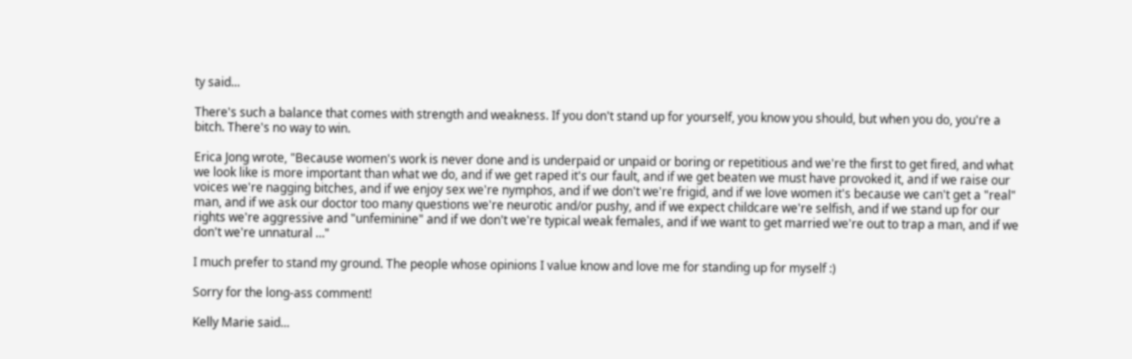ty said...

There's such a balance that comes with strength and weakness. If you don't stand up for yourself, you know you should, but when you do, you're a bitch. There's no way to win.

Erica Jong wrote, "Because women's work is never done and is underpaid or unpaid or boring or repetitious and we're the first to get fired, and what we look like is more important than what we do, and if we get raped it's our fault, and if we get beaten we must have provoked it, and if we raise our voices we're nagging bitches, and if we enjoy sex we're nymphos, and if we don't we're frigid, and if we love women it's because we can't get a "real" man, and if we ask our doctor too many questions we're neurotic and/or pushy, and if we expect childcare we're selfish, and if we stand up for our rights we're aggressive and "unfeminine" and if we don't we're typical weak females, and if we want to get married we're out to trap a man, and if we don't we're unnatural …"

I much prefer to stand my ground. The people whose opinions I value know and love me for standing up for myself :)

Sorry for the long-ass comment!

Kelly Marie said...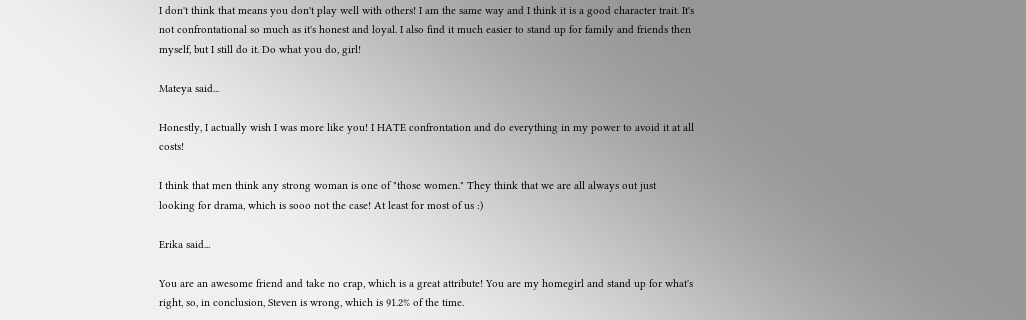I don't think that means you don't play well with others! I am the same way and I think it is a good character trait. It's not confrontational so much as it's honest and loyal. I also find it much easier to stand up for family and friends then myself, but I still do it. Do what you do, girl!

Mateya said...

Honestly, I actually wish I was more like you! I HATE confrontation and do everything in my power to avoid it at all costs!

I think that men think any strong woman is one of "those women." They think that we are all always out just looking for drama, which is sooo not the case! At least for most of us :)

Erika said...

You are an awesome friend and take no crap, which is a great attribute! You are my homegirl and stand up for what's right, so, in conclusion, Steven is wrong, which is 91.2% of the time.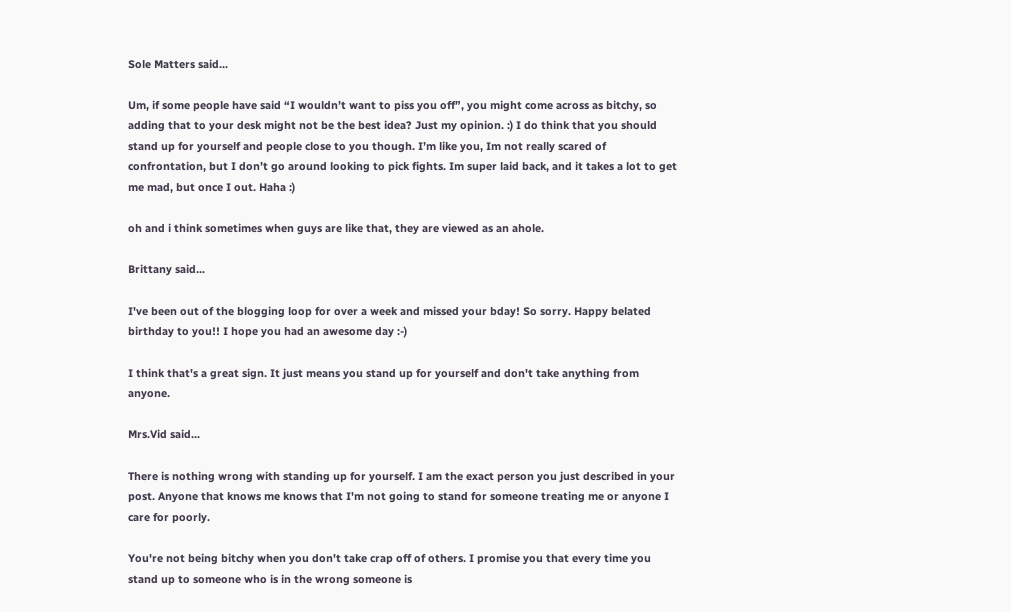Sole Matters said...

Um, if some people have said “I wouldn’t want to piss you off”, you might come across as bitchy, so adding that to your desk might not be the best idea? Just my opinion. :) I do think that you should stand up for yourself and people close to you though. I’m like you, Im not really scared of confrontation, but I don’t go around looking to pick fights. Im super laid back, and it takes a lot to get me mad, but once I out. Haha :)

oh and i think sometimes when guys are like that, they are viewed as an ahole.

Brittany said...

I've been out of the blogging loop for over a week and missed your bday! So sorry. Happy belated birthday to you!! I hope you had an awesome day :-)

I think that's a great sign. It just means you stand up for yourself and don't take anything from anyone.

Mrs.Vid said...

There is nothing wrong with standing up for yourself. I am the exact person you just described in your post. Anyone that knows me knows that I'm not going to stand for someone treating me or anyone I care for poorly.

You're not being bitchy when you don't take crap off of others. I promise you that every time you stand up to someone who is in the wrong someone is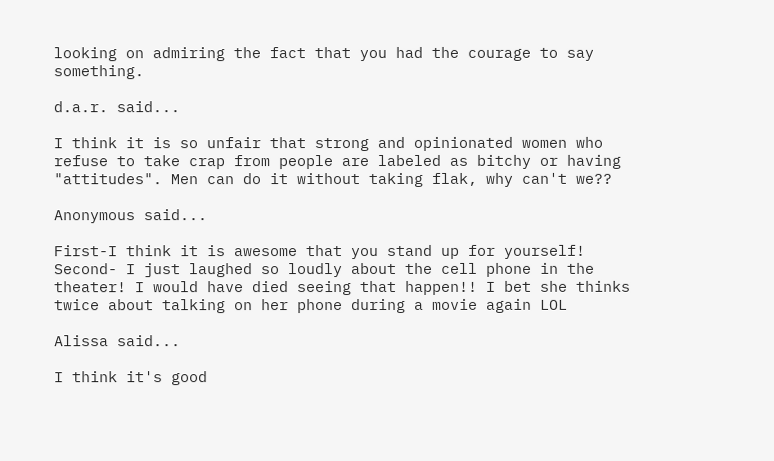looking on admiring the fact that you had the courage to say something.

d.a.r. said...

I think it is so unfair that strong and opinionated women who refuse to take crap from people are labeled as bitchy or having "attitudes". Men can do it without taking flak, why can't we??

Anonymous said...

First-I think it is awesome that you stand up for yourself!
Second- I just laughed so loudly about the cell phone in the theater! I would have died seeing that happen!! I bet she thinks twice about talking on her phone during a movie again LOL

Alissa said...

I think it's good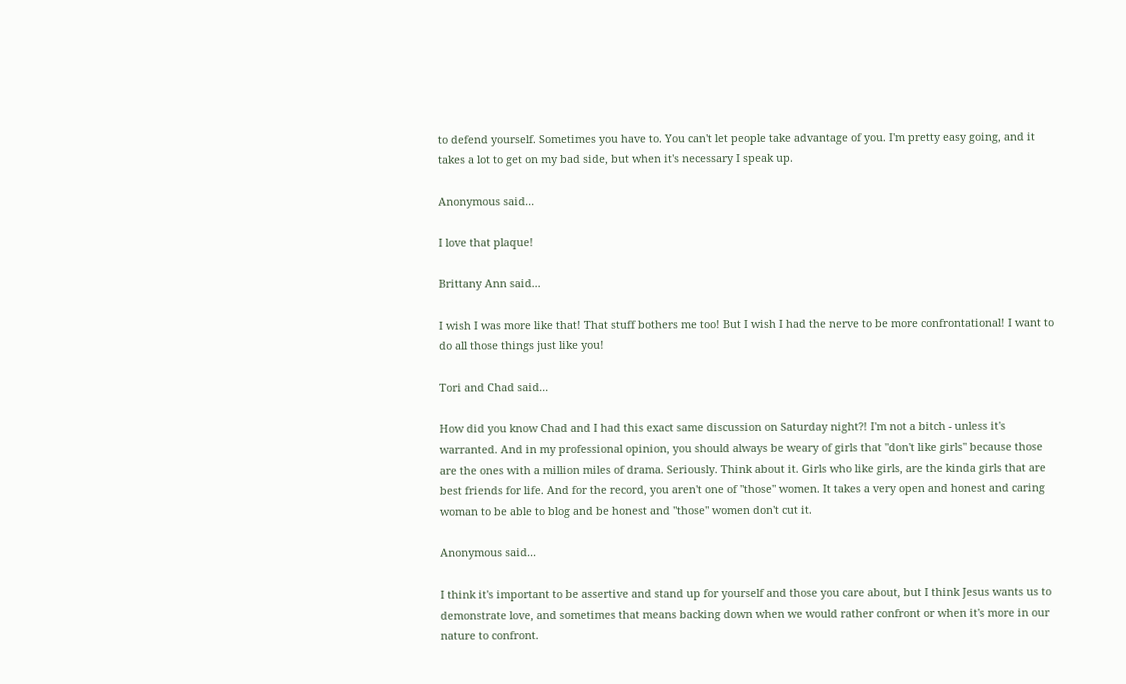to defend yourself. Sometimes you have to. You can't let people take advantage of you. I'm pretty easy going, and it takes a lot to get on my bad side, but when it's necessary I speak up.

Anonymous said...

I love that plaque!

Brittany Ann said...

I wish I was more like that! That stuff bothers me too! But I wish I had the nerve to be more confrontational! I want to do all those things just like you!

Tori and Chad said...

How did you know Chad and I had this exact same discussion on Saturday night?! I'm not a bitch - unless it's warranted. And in my professional opinion, you should always be weary of girls that "don't like girls" because those are the ones with a million miles of drama. Seriously. Think about it. Girls who like girls, are the kinda girls that are best friends for life. And for the record, you aren't one of "those" women. It takes a very open and honest and caring woman to be able to blog and be honest and "those" women don't cut it.

Anonymous said...

I think it's important to be assertive and stand up for yourself and those you care about, but I think Jesus wants us to demonstrate love, and sometimes that means backing down when we would rather confront or when it's more in our nature to confront.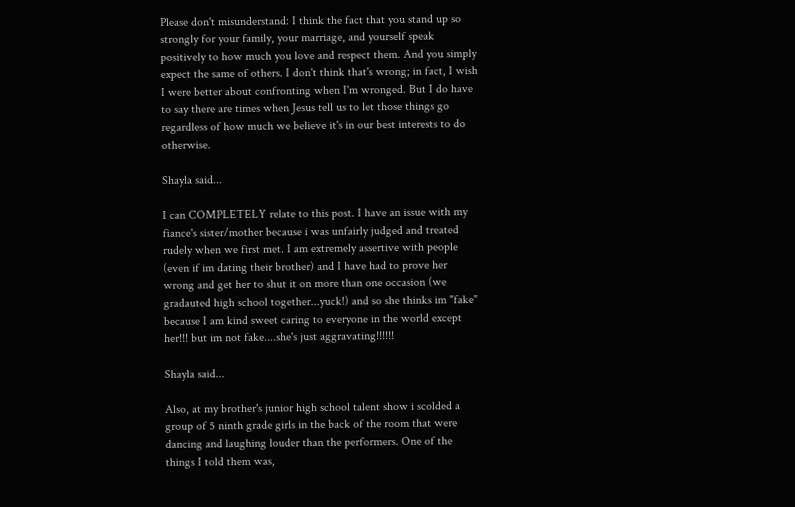Please don't misunderstand: I think the fact that you stand up so strongly for your family, your marriage, and yourself speak positively to how much you love and respect them. And you simply expect the same of others. I don't think that's wrong; in fact, I wish I were better about confronting when I'm wronged. But I do have to say there are times when Jesus tell us to let those things go regardless of how much we believe it's in our best interests to do otherwise.

Shayla said...

I can COMPLETELY relate to this post. I have an issue with my fiance's sister/mother because i was unfairly judged and treated rudely when we first met. I am extremely assertive with people (even if im dating their brother) and I have had to prove her wrong and get her to shut it on more than one occasion (we gradauted high school together...yuck!) and so she thinks im "fake" because I am kind sweet caring to everyone in the world except her!!! but im not fake....she's just aggravating!!!!!!

Shayla said...

Also, at my brother's junior high school talent show i scolded a group of 5 ninth grade girls in the back of the room that were dancing and laughing louder than the performers. One of the things I told them was,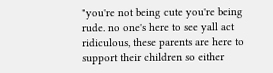"you're not being cute you're being rude. no one's here to see yall act ridiculous, these parents are here to support their children so either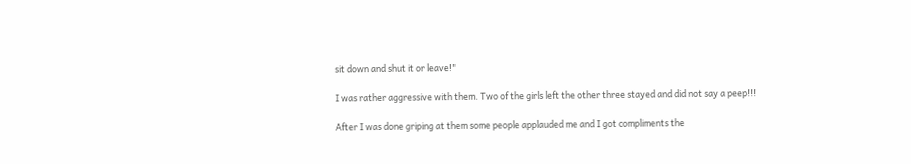sit down and shut it or leave!"

I was rather aggressive with them. Two of the girls left the other three stayed and did not say a peep!!!

After I was done griping at them some people applauded me and I got compliments the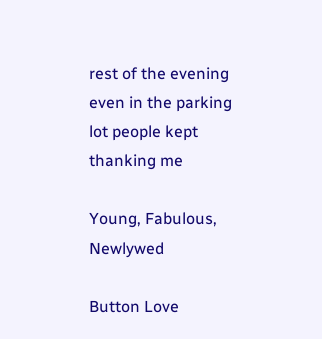rest of the evening even in the parking lot people kept thanking me

Young, Fabulous, Newlywed

Button Love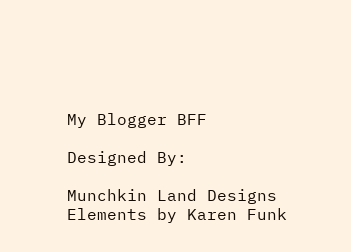My Blogger BFF

Designed By:

Munchkin Land Designs
Elements by Karen Funk